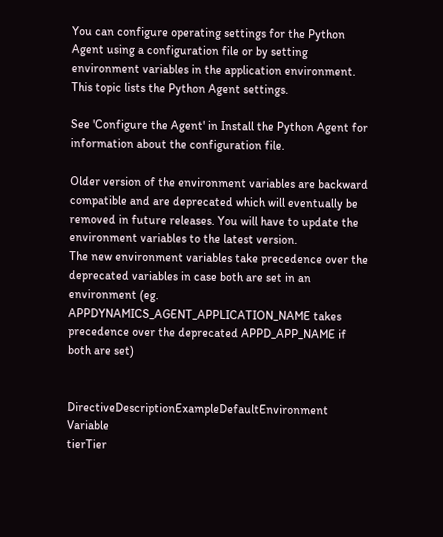You can configure operating settings for the Python Agent using a configuration file or by setting environment variables in the application environment. This topic lists the Python Agent settings.

See 'Configure the Agent' in Install the Python Agent for information about the configuration file.

Older version of the environment variables are backward compatible and are deprecated which will eventually be removed in future releases. You will have to update the environment variables to the latest version.
The new environment variables take precedence over the deprecated variables in case both are set in an environment (eg. APPDYNAMICS_AGENT_APPLICATION_NAME takes precedence over the deprecated APPD_APP_NAME if both are set)


DirectiveDescriptionExampleDefaultEnvironment Variable
tierTier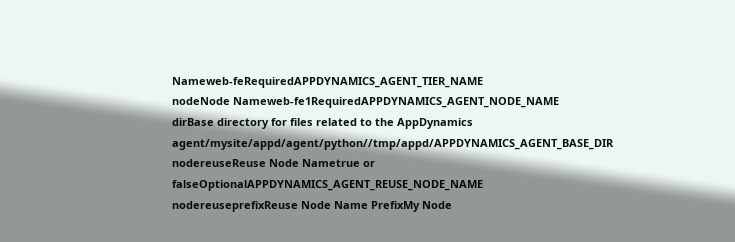Nameweb-feRequiredAPPDYNAMICS_AGENT_TIER_NAME
nodeNode Nameweb-fe1RequiredAPPDYNAMICS_AGENT_NODE_NAME
dirBase directory for files related to the AppDynamics agent/mysite/appd/agent/python//tmp/appd/APPDYNAMICS_AGENT_BASE_DIR
nodereuseReuse Node Nametrue or falseOptionalAPPDYNAMICS_AGENT_REUSE_NODE_NAME
nodereuseprefixReuse Node Name PrefixMy Node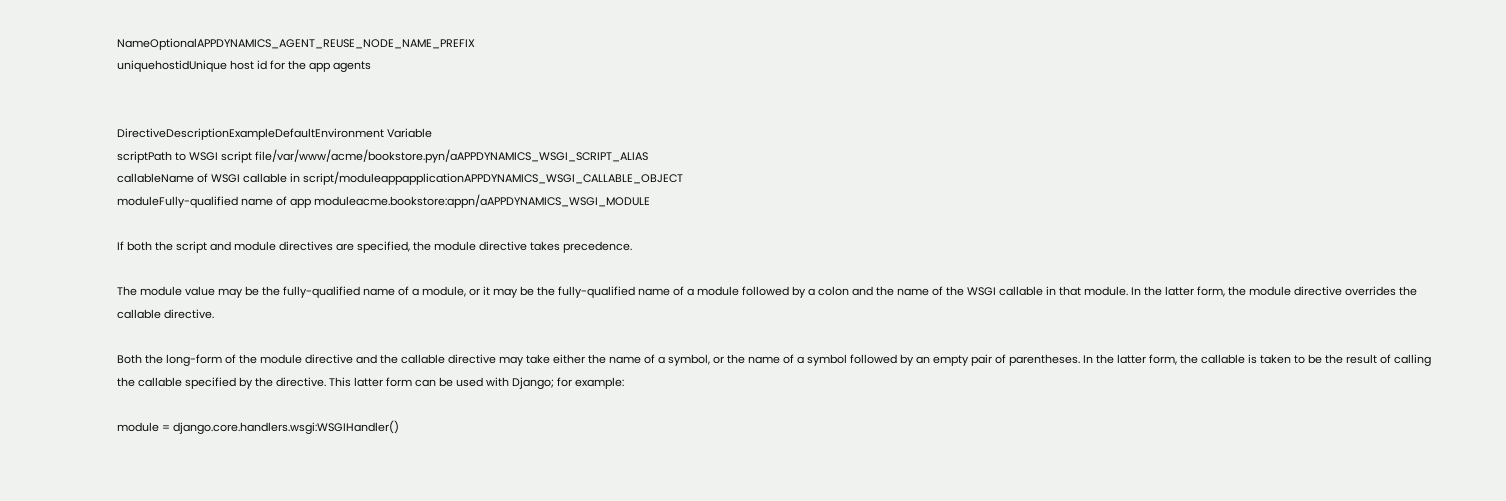NameOptionalAPPDYNAMICS_AGENT_REUSE_NODE_NAME_PREFIX
uniquehostidUnique host id for the app agents


DirectiveDescriptionExampleDefaultEnvironment Variable
scriptPath to WSGI script file/var/www/acme/bookstore.pyn/aAPPDYNAMICS_WSGI_SCRIPT_ALIAS
callableName of WSGI callable in script/moduleappapplicationAPPDYNAMICS_WSGI_CALLABLE_OBJECT
moduleFully-qualified name of app moduleacme.bookstore:appn/aAPPDYNAMICS_WSGI_MODULE

If both the script and module directives are specified, the module directive takes precedence.

The module value may be the fully-qualified name of a module, or it may be the fully-qualified name of a module followed by a colon and the name of the WSGI callable in that module. In the latter form, the module directive overrides the callable directive.

Both the long-form of the module directive and the callable directive may take either the name of a symbol, or the name of a symbol followed by an empty pair of parentheses. In the latter form, the callable is taken to be the result of calling the callable specified by the directive. This latter form can be used with Django; for example:

module = django.core.handlers.wsgi:WSGIHandler()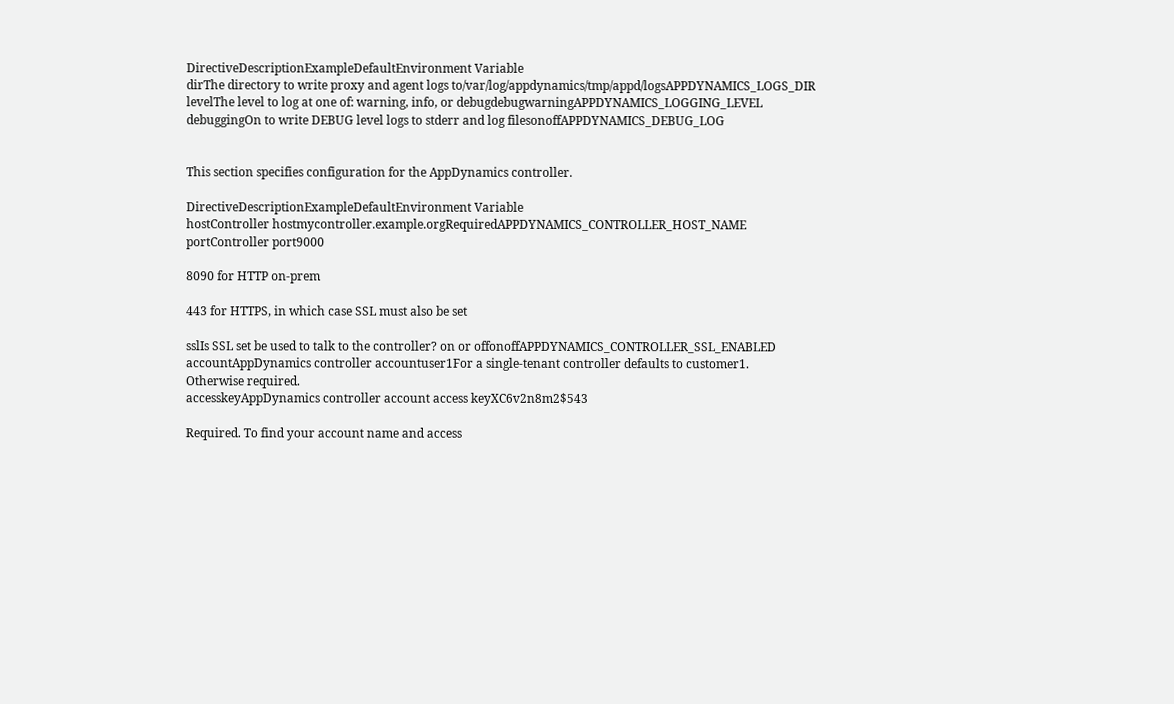DirectiveDescriptionExampleDefaultEnvironment Variable
dirThe directory to write proxy and agent logs to/var/log/appdynamics/tmp/appd/logsAPPDYNAMICS_LOGS_DIR
levelThe level to log at one of: warning, info, or debugdebugwarningAPPDYNAMICS_LOGGING_LEVEL
debuggingOn to write DEBUG level logs to stderr and log filesonoffAPPDYNAMICS_DEBUG_LOG


This section specifies configuration for the AppDynamics controller.

DirectiveDescriptionExampleDefaultEnvironment Variable
hostController hostmycontroller.example.orgRequiredAPPDYNAMICS_CONTROLLER_HOST_NAME
portController port9000

8090 for HTTP on-prem

443 for HTTPS, in which case SSL must also be set

sslIs SSL set be used to talk to the controller? on or offonoffAPPDYNAMICS_CONTROLLER_SSL_ENABLED
accountAppDynamics controller accountuser1For a single-tenant controller defaults to customer1.
Otherwise required.
accesskeyAppDynamics controller account access keyXC6v2n8m2$543

Required. To find your account name and access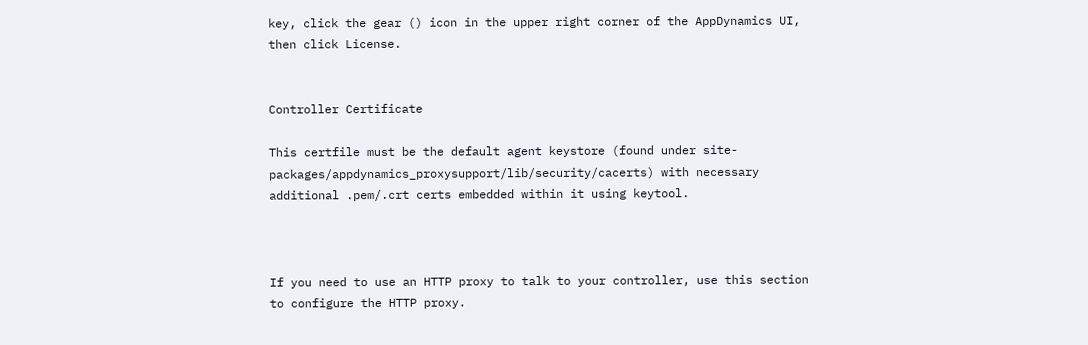key, click the gear () icon in the upper right corner of the AppDynamics UI, then click License.


Controller Certificate

This certfile must be the default agent keystore (found under site-packages/appdynamics_proxysupport/lib/security/cacerts) with necessary additional .pem/.crt certs embedded within it using keytool.



If you need to use an HTTP proxy to talk to your controller, use this section to configure the HTTP proxy.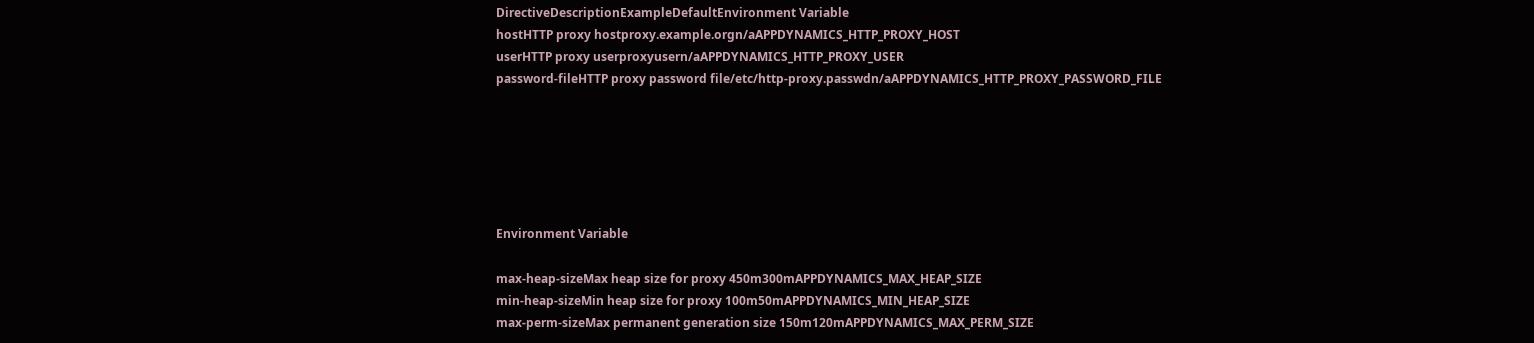DirectiveDescriptionExampleDefaultEnvironment Variable
hostHTTP proxy hostproxy.example.orgn/aAPPDYNAMICS_HTTP_PROXY_HOST
userHTTP proxy userproxyusern/aAPPDYNAMICS_HTTP_PROXY_USER
password-fileHTTP proxy password file/etc/http-proxy.passwdn/aAPPDYNAMICS_HTTP_PROXY_PASSWORD_FILE






Environment Variable

max-heap-sizeMax heap size for proxy 450m300mAPPDYNAMICS_MAX_HEAP_SIZE
min-heap-sizeMin heap size for proxy 100m50mAPPDYNAMICS_MIN_HEAP_SIZE
max-perm-sizeMax permanent generation size 150m120mAPPDYNAMICS_MAX_PERM_SIZE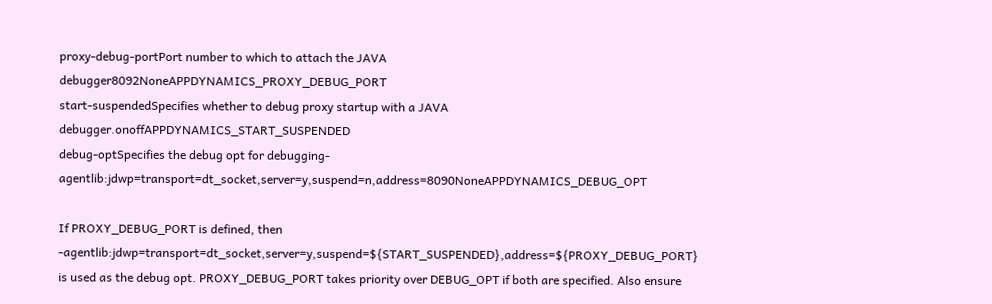proxy-debug-portPort number to which to attach the JAVA debugger8092NoneAPPDYNAMICS_PROXY_DEBUG_PORT
start-suspendedSpecifies whether to debug proxy startup with a JAVA debugger.onoffAPPDYNAMICS_START_SUSPENDED
debug-optSpecifies the debug opt for debugging-agentlib:jdwp=transport=dt_socket,server=y,suspend=n,address=8090NoneAPPDYNAMICS_DEBUG_OPT

If PROXY_DEBUG_PORT is defined, then -agentlib:jdwp=transport=dt_socket,server=y,suspend=${START_SUSPENDED},address=${PROXY_DEBUG_PORT}  is used as the debug opt. PROXY_DEBUG_PORT takes priority over DEBUG_OPT if both are specified. Also ensure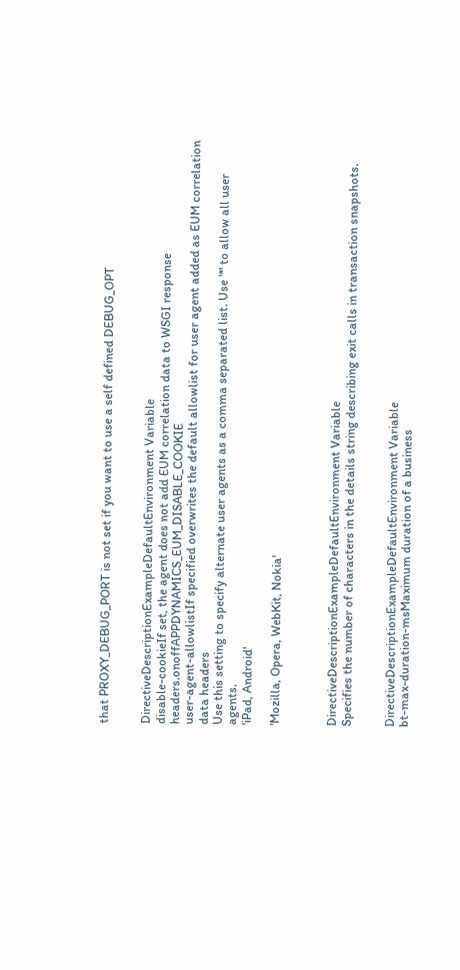that PROXY_DEBUG_PORT is not set if you want to use a self defined DEBUG_OPT


DirectiveDescriptionExampleDefaultEnvironment Variable
disable-cookieIf set, the agent does not add EUM correlation data to WSGI response headers.onoffAPPDYNAMICS_EUM_DISABLE_COOKIE
user-agent-allowlistIf specified overwrites the default allowlist for user agent added as EUM correlation data headers
Use this setting to specify alternate user agents as a comma separated list. Use '*' to allow all user agents.
'iPad, Android'

'Mozilla, Opera, WebKit, Nokia'



DirectiveDescriptionExampleDefaultEnvironment Variable
Specifies the number of characters in the details string describing exit calls in transaction snapshots.


DirectiveDescriptionExampleDefaultEnvironment Variable
bt-max-duration-msMaximum duration of a business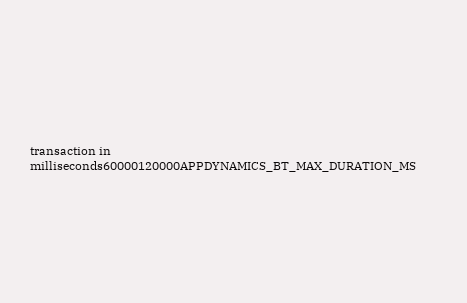transaction in milliseconds60000120000APPDYNAMICS_BT_MAX_DURATION_MS